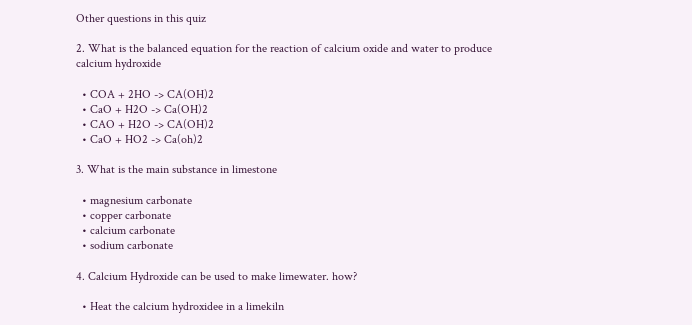Other questions in this quiz

2. What is the balanced equation for the reaction of calcium oxide and water to produce calcium hydroxide

  • COA + 2HO -> CA(OH)2
  • CaO + H2O -> Ca(OH)2
  • CAO + H2O -> CA(OH)2
  • CaO + HO2 -> Ca(oh)2

3. What is the main substance in limestone

  • magnesium carbonate
  • copper carbonate
  • calcium carbonate
  • sodium carbonate

4. Calcium Hydroxide can be used to make limewater. how?

  • Heat the calcium hydroxidee in a limekiln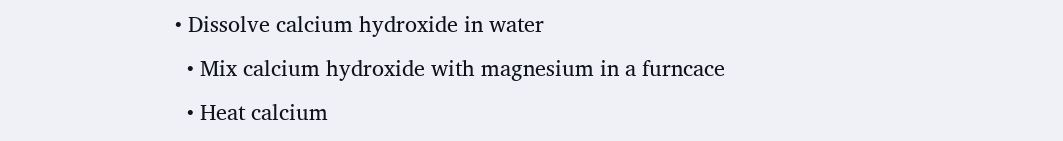• Dissolve calcium hydroxide in water
  • Mix calcium hydroxide with magnesium in a furncace
  • Heat calcium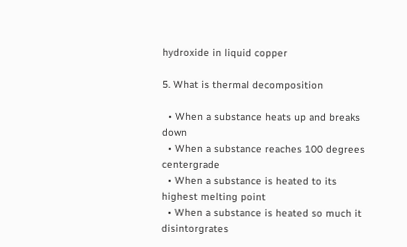hydroxide in liquid copper

5. What is thermal decomposition

  • When a substance heats up and breaks down
  • When a substance reaches 100 degrees centergrade
  • When a substance is heated to its highest melting point
  • When a substance is heated so much it disintorgrates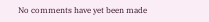No comments have yet been made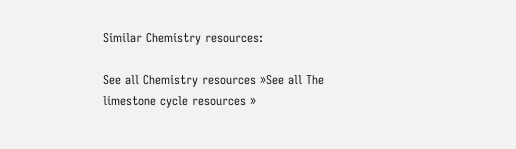Similar Chemistry resources:

See all Chemistry resources »See all The limestone cycle resources »